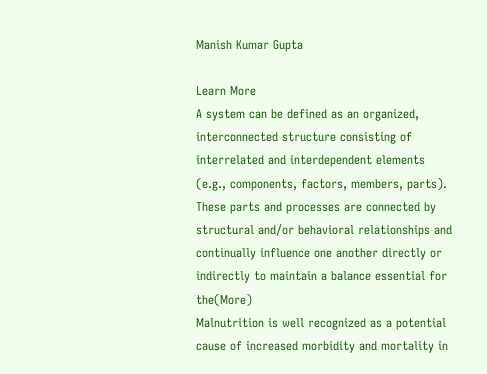Manish Kumar Gupta

Learn More
A system can be defined as an organized, interconnected structure consisting of interrelated and interdependent elements (e.g., components, factors, members, parts). These parts and processes are connected by structural and/or behavioral relationships and continually influence one another directly or indirectly to maintain a balance essential for the(More)
Malnutrition is well recognized as a potential cause of increased morbidity and mortality in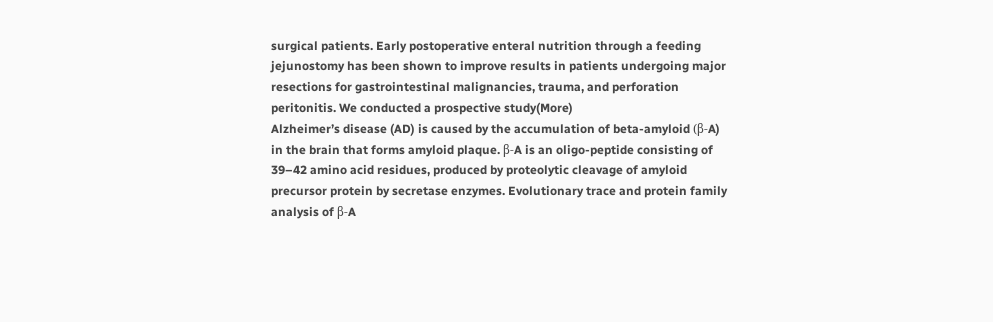surgical patients. Early postoperative enteral nutrition through a feeding jejunostomy has been shown to improve results in patients undergoing major resections for gastrointestinal malignancies, trauma, and perforation peritonitis. We conducted a prospective study(More)
Alzheimer’s disease (AD) is caused by the accumulation of beta-amyloid (β-A) in the brain that forms amyloid plaque. β-A is an oligo-peptide consisting of 39–42 amino acid residues, produced by proteolytic cleavage of amyloid precursor protein by secretase enzymes. Evolutionary trace and protein family analysis of β-A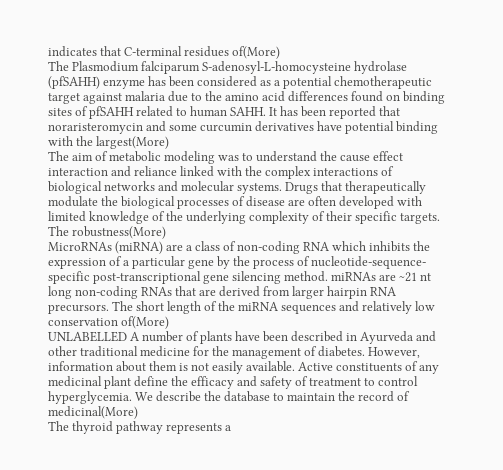indicates that C-terminal residues of(More)
The Plasmodium falciparum S-adenosyl-L-homocysteine hydrolase (pfSAHH) enzyme has been considered as a potential chemotherapeutic target against malaria due to the amino acid differences found on binding sites of pfSAHH related to human SAHH. It has been reported that noraristeromycin and some curcumin derivatives have potential binding with the largest(More)
The aim of metabolic modeling was to understand the cause effect interaction and reliance linked with the complex interactions of biological networks and molecular systems. Drugs that therapeutically modulate the biological processes of disease are often developed with limited knowledge of the underlying complexity of their specific targets. The robustness(More)
MicroRNAs (miRNA) are a class of non-coding RNA which inhibits the expression of a particular gene by the process of nucleotide-sequence-specific post-transcriptional gene silencing method. miRNAs are ~21 nt long non-coding RNAs that are derived from larger hairpin RNA precursors. The short length of the miRNA sequences and relatively low conservation of(More)
UNLABELLED A number of plants have been described in Ayurveda and other traditional medicine for the management of diabetes. However, information about them is not easily available. Active constituents of any medicinal plant define the efficacy and safety of treatment to control hyperglycemia. We describe the database to maintain the record of medicinal(More)
The thyroid pathway represents a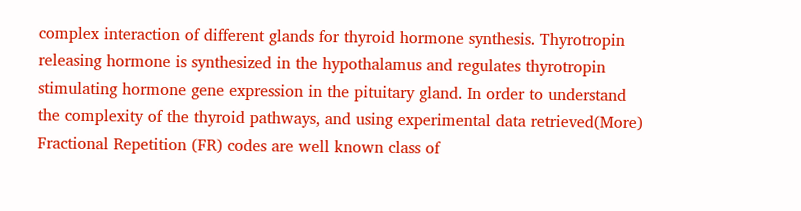complex interaction of different glands for thyroid hormone synthesis. Thyrotropin releasing hormone is synthesized in the hypothalamus and regulates thyrotropin stimulating hormone gene expression in the pituitary gland. In order to understand the complexity of the thyroid pathways, and using experimental data retrieved(More)
Fractional Repetition (FR) codes are well known class of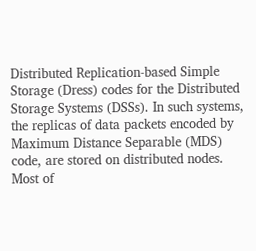Distributed Replication-based Simple Storage (Dress) codes for the Distributed Storage Systems (DSSs). In such systems, the replicas of data packets encoded by Maximum Distance Separable (MDS) code, are stored on distributed nodes. Most of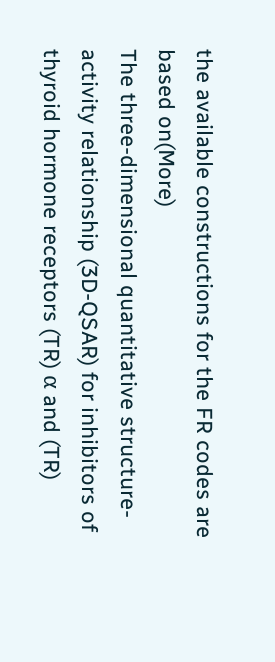the available constructions for the FR codes are based on(More)
The three-dimensional quantitative structure-activity relationship (3D-QSAR) for inhibitors of thyroid hormone receptors (TR) α and (TR)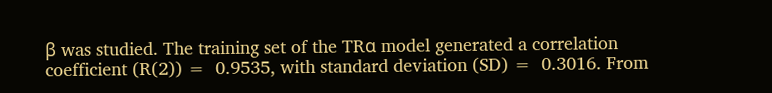β was studied. The training set of the TRα model generated a correlation coefficient (R(2)) =  0.9535, with standard deviation (SD) =  0.3016. From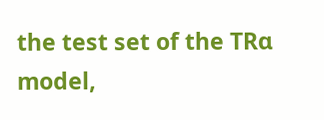the test set of the TRα model,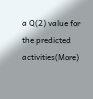a Q(2) value for the predicted activities(More)